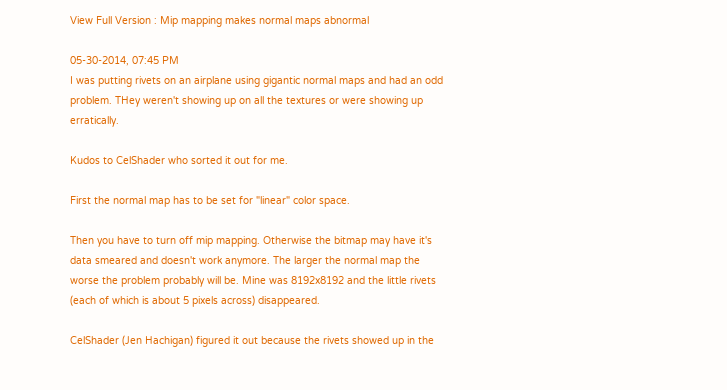View Full Version : Mip mapping makes normal maps abnormal

05-30-2014, 07:45 PM
I was putting rivets on an airplane using gigantic normal maps and had an odd problem. THey weren't showing up on all the textures or were showing up erratically.

Kudos to CelShader who sorted it out for me.

First the normal map has to be set for "linear" color space.

Then you have to turn off mip mapping. Otherwise the bitmap may have it's data smeared and doesn't work anymore. The larger the normal map the worse the problem probably will be. Mine was 8192x8192 and the little rivets (each of which is about 5 pixels across) disappeared.

CelShader (Jen Hachigan) figured it out because the rivets showed up in the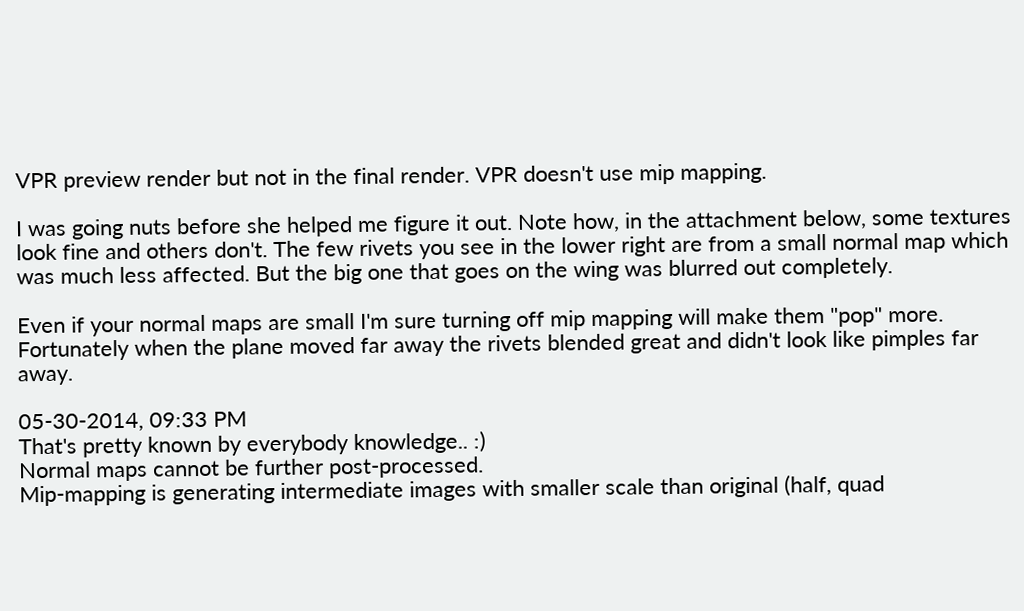VPR preview render but not in the final render. VPR doesn't use mip mapping.

I was going nuts before she helped me figure it out. Note how, in the attachment below, some textures look fine and others don't. The few rivets you see in the lower right are from a small normal map which was much less affected. But the big one that goes on the wing was blurred out completely.

Even if your normal maps are small I'm sure turning off mip mapping will make them "pop" more. Fortunately when the plane moved far away the rivets blended great and didn't look like pimples far away.

05-30-2014, 09:33 PM
That's pretty known by everybody knowledge.. :)
Normal maps cannot be further post-processed.
Mip-mapping is generating intermediate images with smaller scale than original (half, quad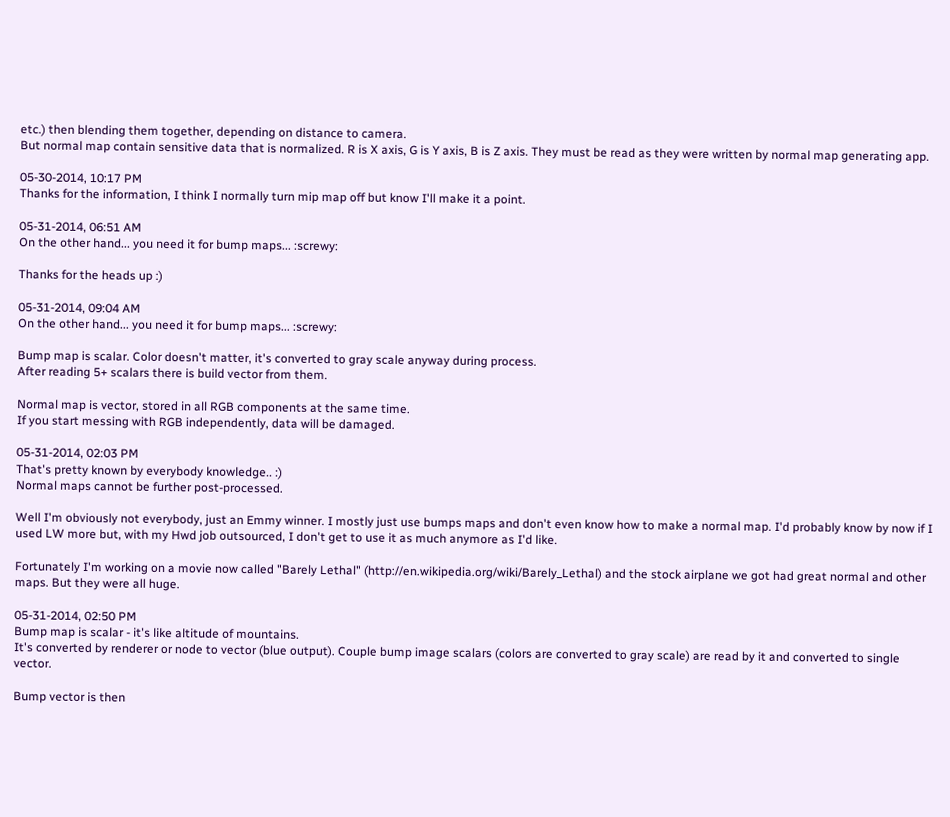etc.) then blending them together, depending on distance to camera.
But normal map contain sensitive data that is normalized. R is X axis, G is Y axis, B is Z axis. They must be read as they were written by normal map generating app.

05-30-2014, 10:17 PM
Thanks for the information, I think I normally turn mip map off but know I'll make it a point.

05-31-2014, 06:51 AM
On the other hand... you need it for bump maps... :screwy:

Thanks for the heads up :)

05-31-2014, 09:04 AM
On the other hand... you need it for bump maps... :screwy:

Bump map is scalar. Color doesn't matter, it's converted to gray scale anyway during process.
After reading 5+ scalars there is build vector from them.

Normal map is vector, stored in all RGB components at the same time.
If you start messing with RGB independently, data will be damaged.

05-31-2014, 02:03 PM
That's pretty known by everybody knowledge.. :)
Normal maps cannot be further post-processed.

Well I'm obviously not everybody, just an Emmy winner. I mostly just use bumps maps and don't even know how to make a normal map. I'd probably know by now if I used LW more but, with my Hwd job outsourced, I don't get to use it as much anymore as I'd like.

Fortunately I'm working on a movie now called "Barely Lethal" (http://en.wikipedia.org/wiki/Barely_Lethal) and the stock airplane we got had great normal and other maps. But they were all huge.

05-31-2014, 02:50 PM
Bump map is scalar - it's like altitude of mountains.
It's converted by renderer or node to vector (blue output). Couple bump image scalars (colors are converted to gray scale) are read by it and converted to single vector.

Bump vector is then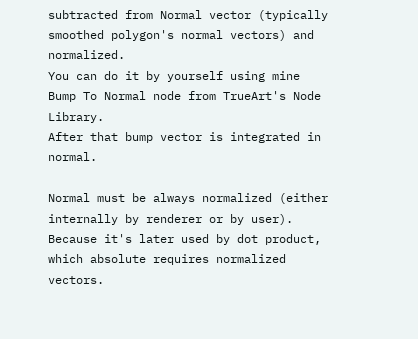subtracted from Normal vector (typically smoothed polygon's normal vectors) and normalized.
You can do it by yourself using mine Bump To Normal node from TrueArt's Node Library.
After that bump vector is integrated in normal.

Normal must be always normalized (either internally by renderer or by user). Because it's later used by dot product, which absolute requires normalized vectors.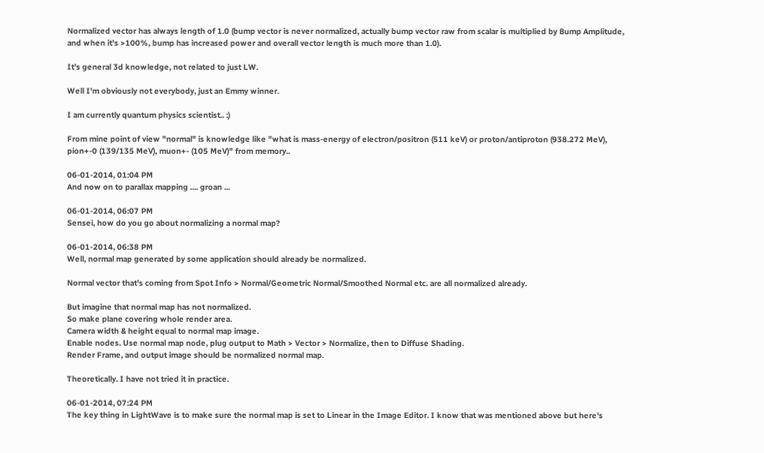Normalized vector has always length of 1.0 (bump vector is never normalized, actually bump vector raw from scalar is multiplied by Bump Amplitude, and when it's >100%, bump has increased power and overall vector length is much more than 1.0).

It's general 3d knowledge, not related to just LW.

Well I'm obviously not everybody, just an Emmy winner.

I am currently quantum physics scientist.. :)

From mine point of view "normal" is knowledge like "what is mass-energy of electron/positron (511 keV) or proton/antiproton (938.272 MeV), pion+-0 (139/135 MeV), muon+- (105 MeV)" from memory..

06-01-2014, 01:04 PM
And now on to parallax mapping .... groan ...

06-01-2014, 06:07 PM
Sensei, how do you go about normalizing a normal map?

06-01-2014, 06:38 PM
Well, normal map generated by some application should already be normalized.

Normal vector that's coming from Spot Info > Normal/Geometric Normal/Smoothed Normal etc. are all normalized already.

But imagine that normal map has not normalized.
So make plane covering whole render area.
Camera width & height equal to normal map image.
Enable nodes. Use normal map node, plug output to Math > Vector > Normalize, then to Diffuse Shading.
Render Frame, and output image should be normalized normal map.

Theoretically. I have not tried it in practice.

06-01-2014, 07:24 PM
The key thing in LightWave is to make sure the normal map is set to Linear in the Image Editor. I know that was mentioned above but here's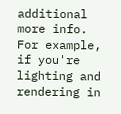additional more info. For example, if you're lighting and rendering in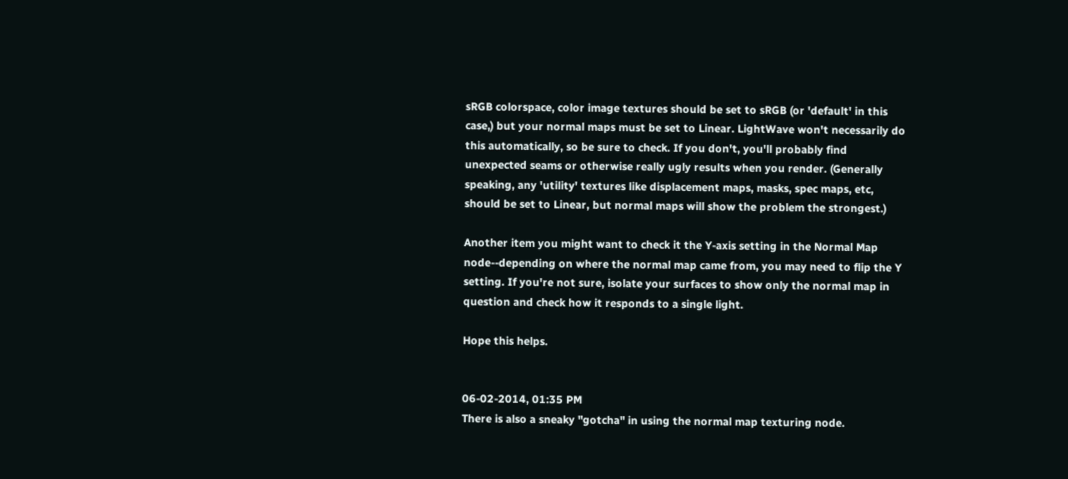sRGB colorspace, color image textures should be set to sRGB (or 'default' in this case,) but your normal maps must be set to Linear. LightWave won't necessarily do this automatically, so be sure to check. If you don't, you'll probably find unexpected seams or otherwise really ugly results when you render. (Generally speaking, any 'utility' textures like displacement maps, masks, spec maps, etc, should be set to Linear, but normal maps will show the problem the strongest.)

Another item you might want to check it the Y-axis setting in the Normal Map node--depending on where the normal map came from, you may need to flip the Y setting. If you're not sure, isolate your surfaces to show only the normal map in question and check how it responds to a single light.

Hope this helps.


06-02-2014, 01:35 PM
There is also a sneaky "gotcha" in using the normal map texturing node.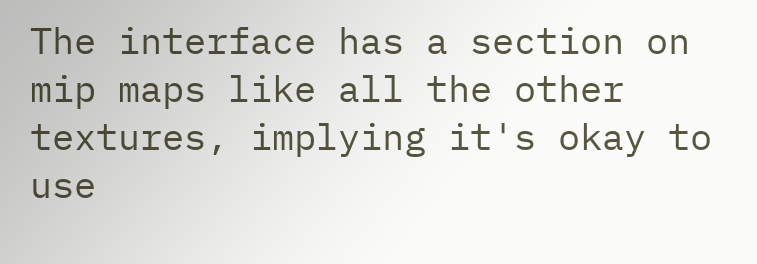The interface has a section on mip maps like all the other textures, implying it's okay to use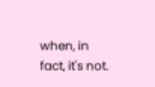when, in fact, it's not.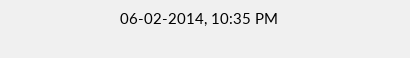06-02-2014, 10:35 PM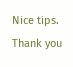Nice tips. Thank you